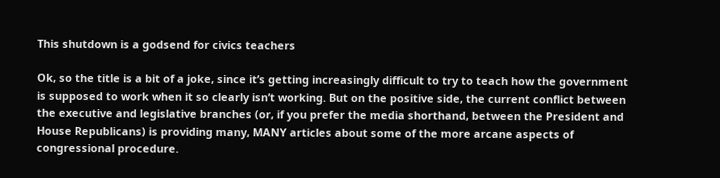This shutdown is a godsend for civics teachers

Ok, so the title is a bit of a joke, since it’s getting increasingly difficult to try to teach how the government is supposed to work when it so clearly isn’t working. But on the positive side, the current conflict between the executive and legislative branches (or, if you prefer the media shorthand, between the President and House Republicans) is providing many, MANY articles about some of the more arcane aspects of congressional procedure.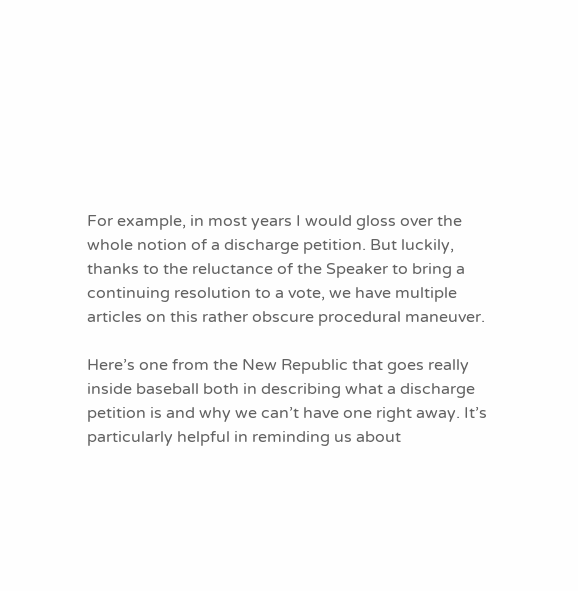For example, in most years I would gloss over the whole notion of a discharge petition. But luckily, thanks to the reluctance of the Speaker to bring a continuing resolution to a vote, we have multiple articles on this rather obscure procedural maneuver.

Here’s one from the New Republic that goes really inside baseball both in describing what a discharge petition is and why we can’t have one right away. It’s particularly helpful in reminding us about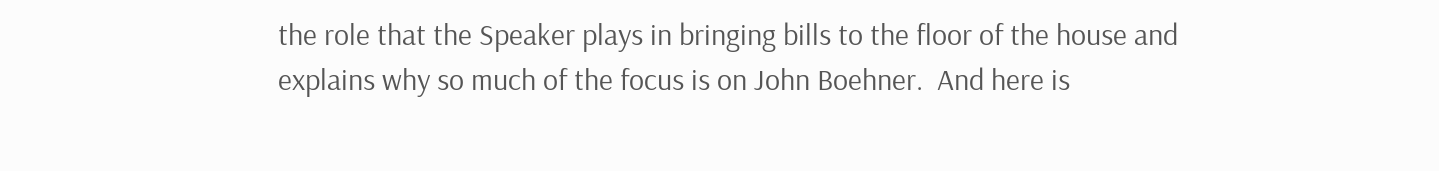the role that the Speaker plays in bringing bills to the floor of the house and explains why so much of the focus is on John Boehner.  And here is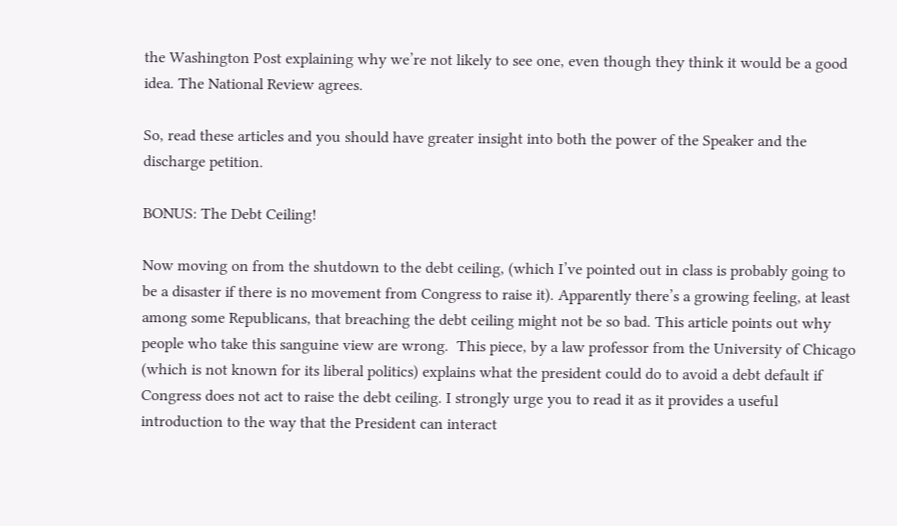the Washington Post explaining why we’re not likely to see one, even though they think it would be a good idea. The National Review agrees.

So, read these articles and you should have greater insight into both the power of the Speaker and the discharge petition.

BONUS: The Debt Ceiling!

Now moving on from the shutdown to the debt ceiling, (which I’ve pointed out in class is probably going to be a disaster if there is no movement from Congress to raise it). Apparently there’s a growing feeling, at least among some Republicans, that breaching the debt ceiling might not be so bad. This article points out why people who take this sanguine view are wrong.  This piece, by a law professor from the University of Chicago (which is not known for its liberal politics) explains what the president could do to avoid a debt default if Congress does not act to raise the debt ceiling. I strongly urge you to read it as it provides a useful introduction to the way that the President can interact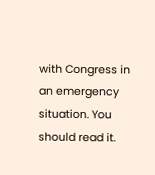with Congress in an emergency situation. You should read it.